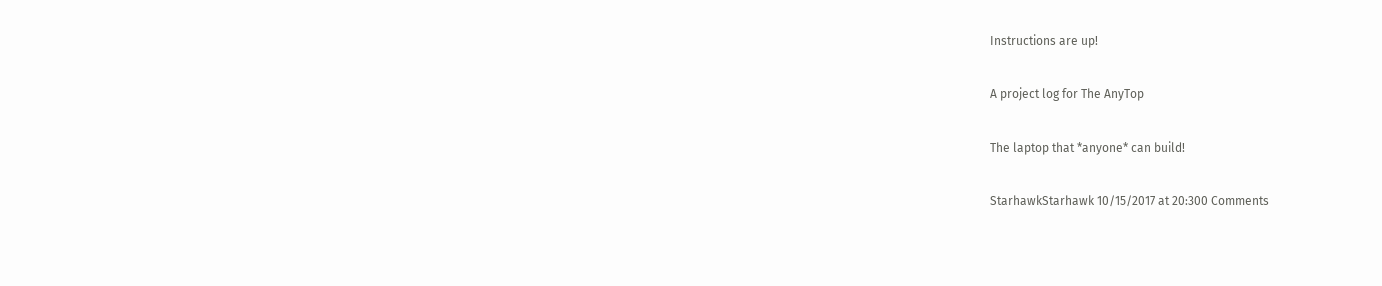Instructions are up!

A project log for The AnyTop

The laptop that *anyone* can build!

StarhawkStarhawk 10/15/2017 at 20:300 Comments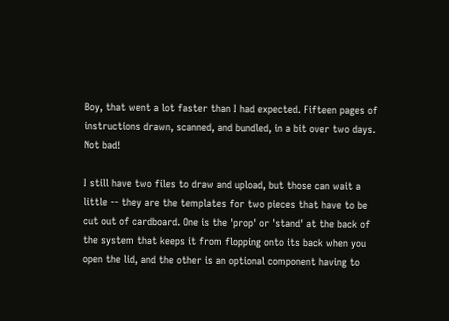Boy, that went a lot faster than I had expected. Fifteen pages of instructions drawn, scanned, and bundled, in a bit over two days. Not bad!

I still have two files to draw and upload, but those can wait a little -- they are the templates for two pieces that have to be cut out of cardboard. One is the 'prop' or 'stand' at the back of the system that keeps it from flopping onto its back when you open the lid, and the other is an optional component having to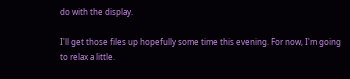do with the display.

I'll get those files up hopefully some time this evening. For now, I'm going to relax a little.